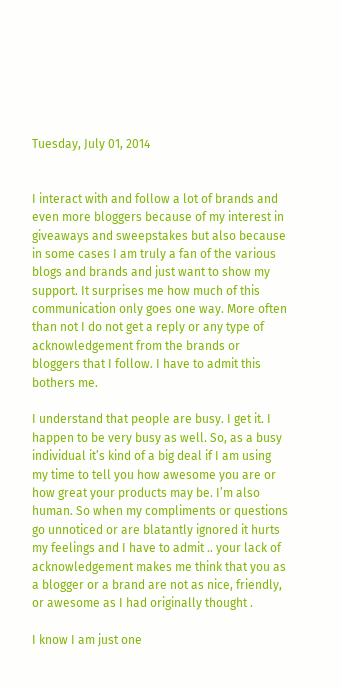Tuesday, July 01, 2014


I interact with and follow a lot of brands and even more bloggers because of my interest in giveaways and sweepstakes but also because in some cases I am truly a fan of the various blogs and brands and just want to show my support. It surprises me how much of this communication only goes one way. More often than not I do not get a reply or any type of acknowledgement from the brands or bloggers that I follow. I have to admit this bothers me.

I understand that people are busy. I get it. I happen to be very busy as well. So, as a busy individual it’s kind of a big deal if I am using my time to tell you how awesome you are or how great your products may be. I’m also human. So when my compliments or questions go unnoticed or are blatantly ignored it hurts my feelings and I have to admit .. your lack of acknowledgement makes me think that you as a blogger or a brand are not as nice, friendly, or awesome as I had originally thought .

I know I am just one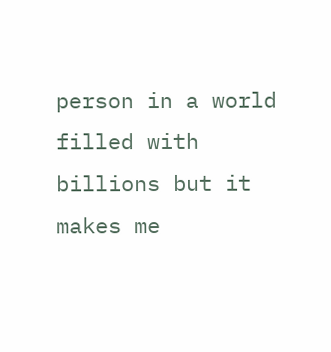person in a world filled with billions but it makes me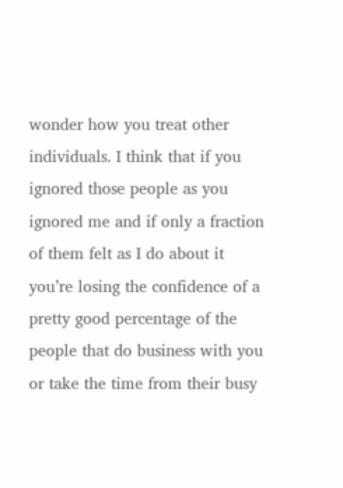wonder how you treat other individuals. I think that if you ignored those people as you ignored me and if only a fraction of them felt as I do about it you’re losing the confidence of a pretty good percentage of the people that do business with you or take the time from their busy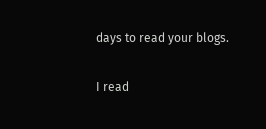days to read your blogs.

I read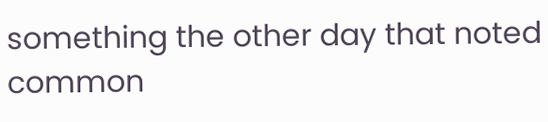something the other day that noted common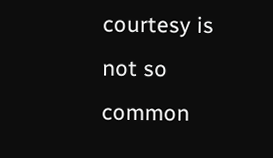courtesy is not so common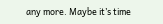any more. Maybe it’s time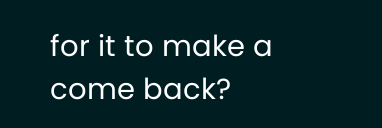for it to make a come back?